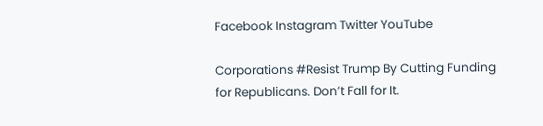Facebook Instagram Twitter YouTube

Corporations #Resist Trump By Cutting Funding for Republicans. Don’t Fall for It.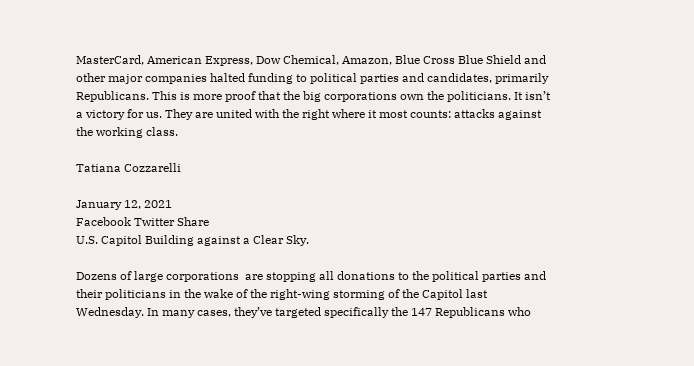MasterCard, American Express, Dow Chemical, Amazon, Blue Cross Blue Shield and other major companies halted funding to political parties and candidates, primarily Republicans. This is more proof that the big corporations own the politicians. It isn’t a victory for us. They are united with the right where it most counts: attacks against the working class.

Tatiana Cozzarelli

January 12, 2021
Facebook Twitter Share
U.S. Capitol Building against a Clear Sky.

Dozens of large corporations  are stopping all donations to the political parties and their politicians in the wake of the right-wing storming of the Capitol last Wednesday. In many cases, they’ve targeted specifically the 147 Republicans who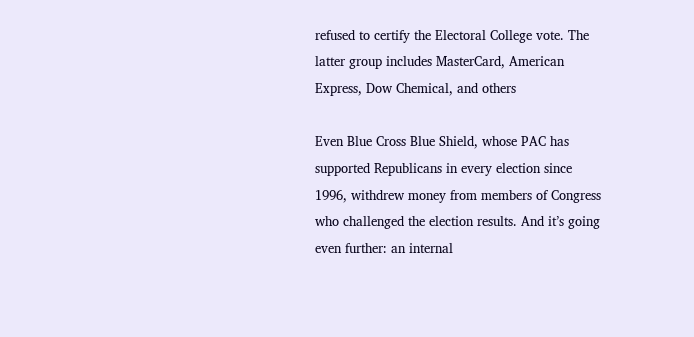refused to certify the Electoral College vote. The latter group includes MasterCard, American Express, Dow Chemical, and others

Even Blue Cross Blue Shield, whose PAC has supported Republicans in every election since 1996, withdrew money from members of Congress who challenged the election results. And it’s going even further: an internal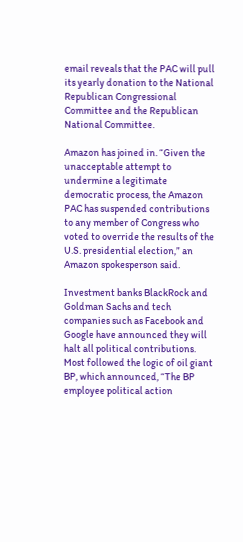email reveals that the PAC will pull its yearly donation to the National Republican Congressional Committee and the Republican National Committee.

Amazon has joined in. “Given the unacceptable attempt to undermine a legitimate democratic process, the Amazon PAC has suspended contributions to any member of Congress who voted to override the results of the U.S. presidential election,” an Amazon spokesperson said.

Investment banks BlackRock and Goldman Sachs and tech companies such as Facebook and Google have announced they will halt all political contributions. Most followed the logic of oil giant BP, which announced, “The BP employee political action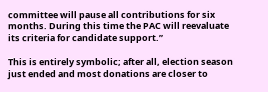committee will pause all contributions for six months. During this time the PAC will reevaluate its criteria for candidate support.”

This is entirely symbolic; after all, election season just ended and most donations are closer to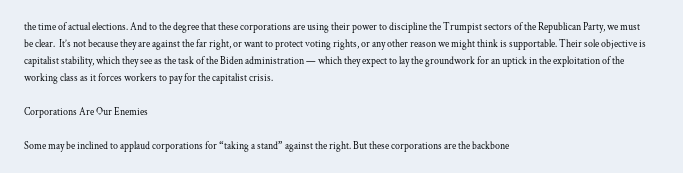the time of actual elections. And to the degree that these corporations are using their power to discipline the Trumpist sectors of the Republican Party, we must be clear.  It’s not because they are against the far right, or want to protect voting rights, or any other reason we might think is supportable. Their sole objective is capitalist stability, which they see as the task of the Biden administration — which they expect to lay the groundwork for an uptick in the exploitation of the working class as it forces workers to pay for the capitalist crisis.

Corporations Are Our Enemies

Some may be inclined to applaud corporations for “taking a stand” against the right. But these corporations are the backbone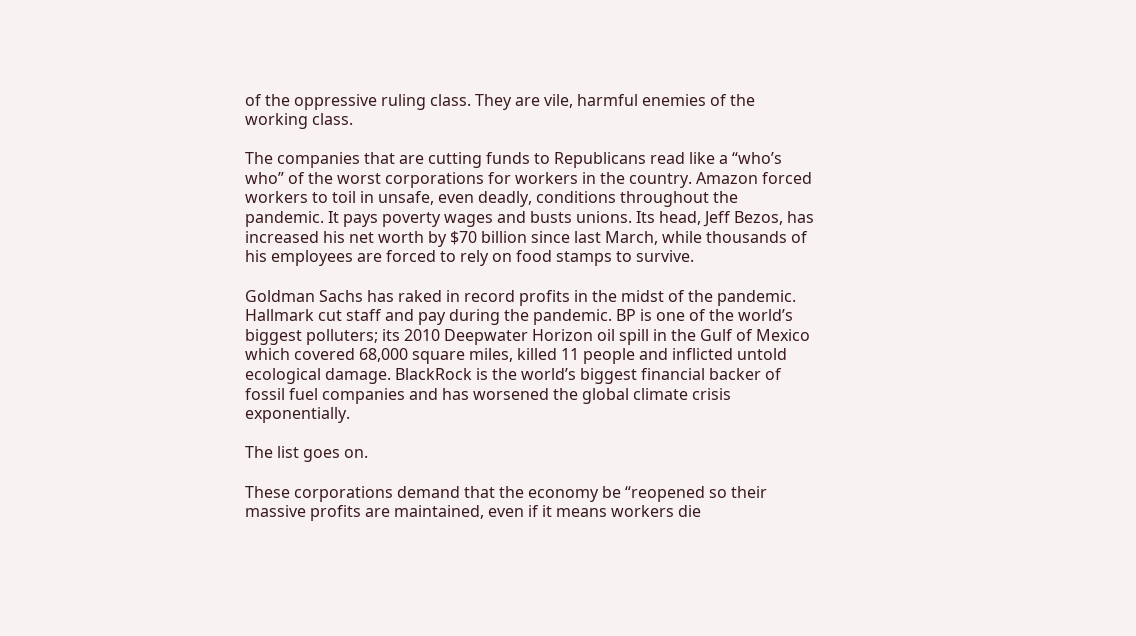of the oppressive ruling class. They are vile, harmful enemies of the working class.

The companies that are cutting funds to Republicans read like a “who’s who” of the worst corporations for workers in the country. Amazon forced workers to toil in unsafe, even deadly, conditions throughout the pandemic. It pays poverty wages and busts unions. Its head, Jeff Bezos, has increased his net worth by $70 billion since last March, while thousands of his employees are forced to rely on food stamps to survive.

Goldman Sachs has raked in record profits in the midst of the pandemic. Hallmark cut staff and pay during the pandemic. BP is one of the world’s biggest polluters; its 2010 Deepwater Horizon oil spill in the Gulf of Mexico  which covered 68,000 square miles, killed 11 people and inflicted untold ecological damage. BlackRock is the world’s biggest financial backer of fossil fuel companies and has worsened the global climate crisis exponentially.

The list goes on.

These corporations demand that the economy be “reopened so their massive profits are maintained, even if it means workers die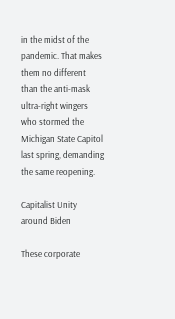in the midst of the pandemic. That makes them no different than the anti-mask ultra-right wingers who stormed the Michigan State Capitol last spring, demanding the same reopening.

Capitalist Unity around Biden

These corporate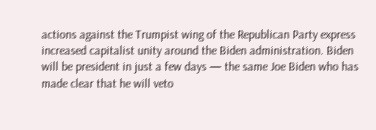actions against the Trumpist wing of the Republican Party express increased capitalist unity around the Biden administration. Biden will be president in just a few days — the same Joe Biden who has made clear that he will veto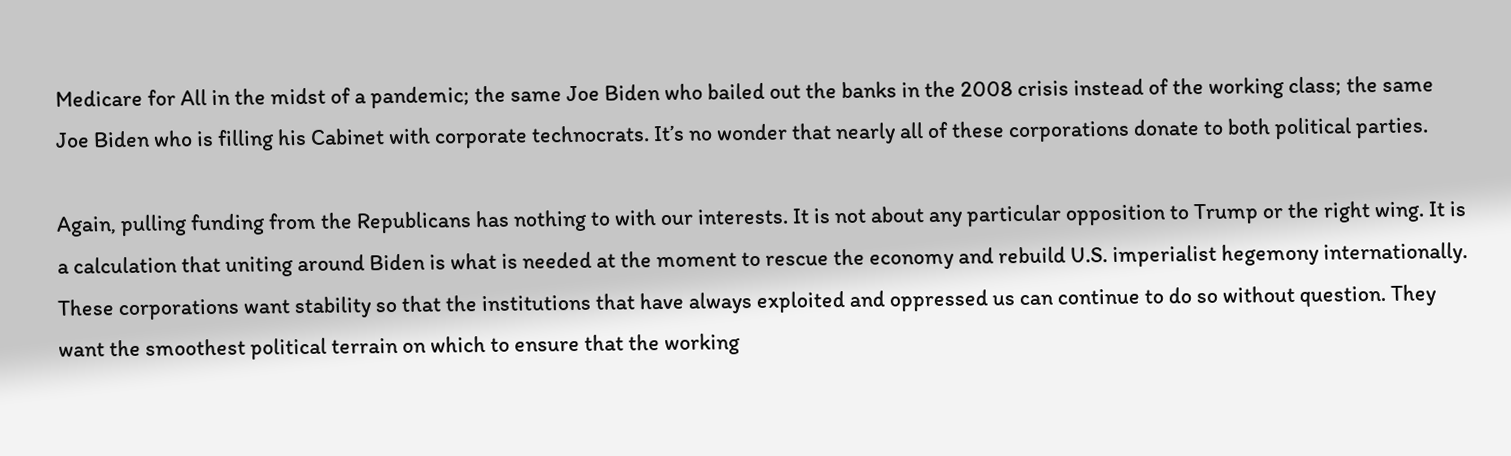Medicare for All in the midst of a pandemic; the same Joe Biden who bailed out the banks in the 2008 crisis instead of the working class; the same Joe Biden who is filling his Cabinet with corporate technocrats. It’s no wonder that nearly all of these corporations donate to both political parties.

Again, pulling funding from the Republicans has nothing to with our interests. It is not about any particular opposition to Trump or the right wing. It is a calculation that uniting around Biden is what is needed at the moment to rescue the economy and rebuild U.S. imperialist hegemony internationally. These corporations want stability so that the institutions that have always exploited and oppressed us can continue to do so without question. They want the smoothest political terrain on which to ensure that the working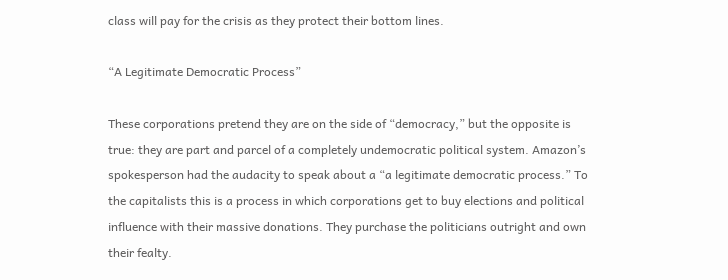class will pay for the crisis as they protect their bottom lines.

“A Legitimate Democratic Process”

These corporations pretend they are on the side of “democracy,” but the opposite is true: they are part and parcel of a completely undemocratic political system. Amazon’s spokesperson had the audacity to speak about a “a legitimate democratic process.” To the capitalists this is a process in which corporations get to buy elections and political influence with their massive donations. They purchase the politicians outright and own their fealty.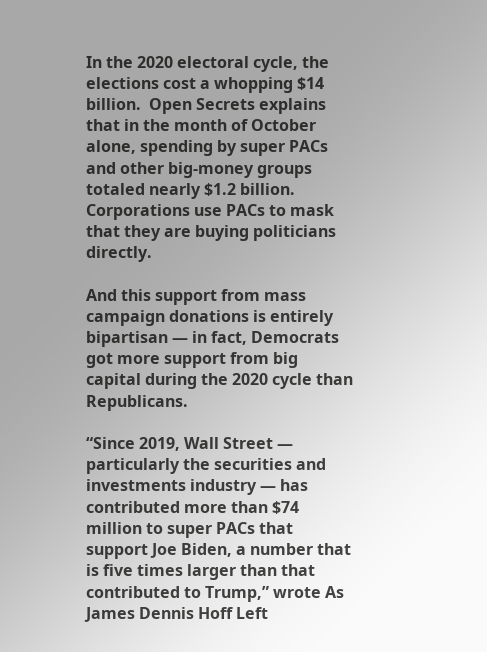In the 2020 electoral cycle, the elections cost a whopping $14 billion.  Open Secrets explains that in the month of October alone, spending by super PACs and other big-money groups totaled nearly $1.2 billion.  Corporations use PACs to mask that they are buying politicians directly.

And this support from mass campaign donations is entirely bipartisan — in fact, Democrats got more support from big capital during the 2020 cycle than Republicans.

“Since 2019, Wall Street — particularly the securities and investments industry — has contributed more than $74 million to super PACs that support Joe Biden, a number that is five times larger than that contributed to Trump,” wrote As James Dennis Hoff Left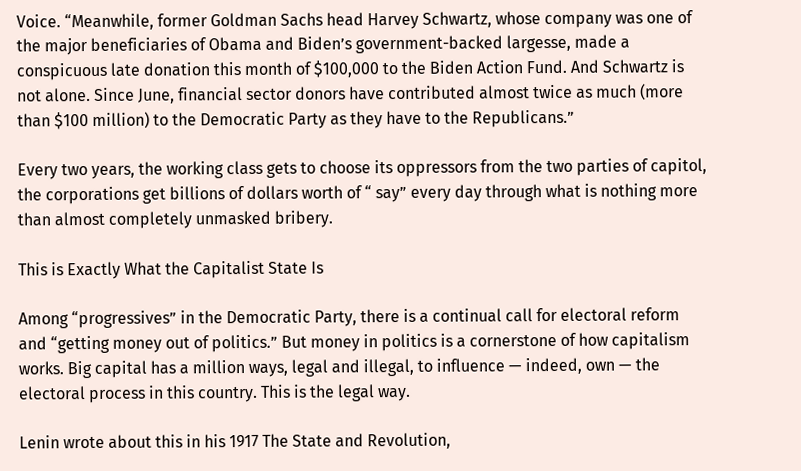Voice. “Meanwhile, former Goldman Sachs head Harvey Schwartz, whose company was one of the major beneficiaries of Obama and Biden’s government-backed largesse, made a conspicuous late donation this month of $100,000 to the Biden Action Fund. And Schwartz is not alone. Since June, financial sector donors have contributed almost twice as much (more than $100 million) to the Democratic Party as they have to the Republicans.”

Every two years, the working class gets to choose its oppressors from the two parties of capitol, the corporations get billions of dollars worth of “ say” every day through what is nothing more than almost completely unmasked bribery.

This is Exactly What the Capitalist State Is

Among “progressives” in the Democratic Party, there is a continual call for electoral reform and “getting money out of politics.” But money in politics is a cornerstone of how capitalism works. Big capital has a million ways, legal and illegal, to influence — indeed, own — the electoral process in this country. This is the legal way.

Lenin wrote about this in his 1917 The State and Revolution,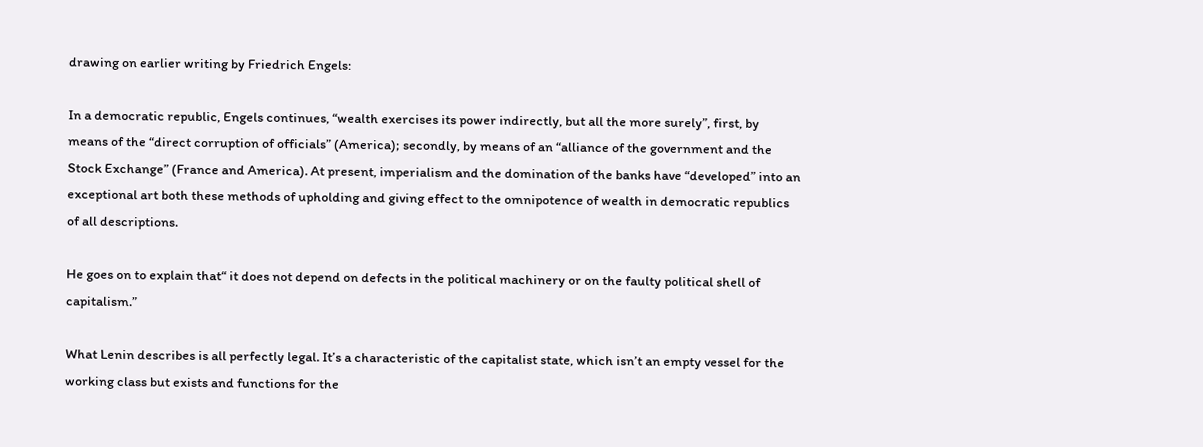drawing on earlier writing by Friedrich Engels:

In a democratic republic, Engels continues, “wealth exercises its power indirectly, but all the more surely”, first, by means of the “direct corruption of officials” (America); secondly, by means of an “alliance of the government and the Stock Exchange” (France and America). At present, imperialism and the domination of the banks have “developed” into an exceptional art both these methods of upholding and giving effect to the omnipotence of wealth in democratic republics of all descriptions.

He goes on to explain that“ it does not depend on defects in the political machinery or on the faulty political shell of capitalism.”

What Lenin describes is all perfectly legal. It’s a characteristic of the capitalist state, which isn’t an empty vessel for the working class but exists and functions for the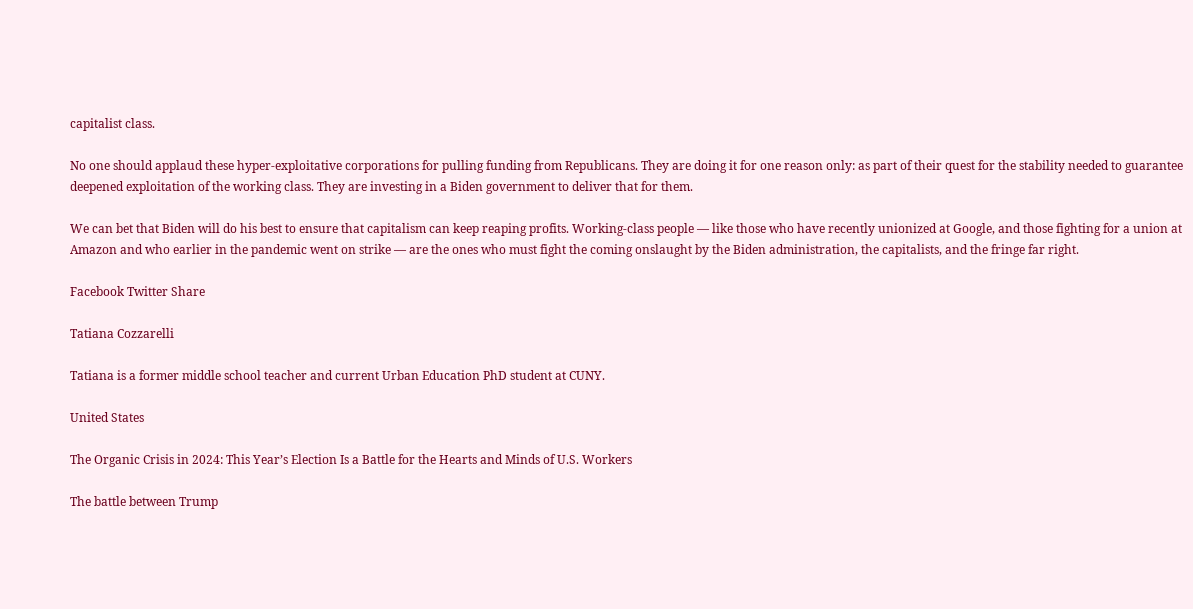capitalist class.

No one should applaud these hyper-exploitative corporations for pulling funding from Republicans. They are doing it for one reason only: as part of their quest for the stability needed to guarantee deepened exploitation of the working class. They are investing in a Biden government to deliver that for them.

We can bet that Biden will do his best to ensure that capitalism can keep reaping profits. Working-class people — like those who have recently unionized at Google, and those fighting for a union at Amazon and who earlier in the pandemic went on strike — are the ones who must fight the coming onslaught by the Biden administration, the capitalists, and the fringe far right.

Facebook Twitter Share

Tatiana Cozzarelli

Tatiana is a former middle school teacher and current Urban Education PhD student at CUNY.

United States

The Organic Crisis in 2024: This Year’s Election Is a Battle for the Hearts and Minds of U.S. Workers

The battle between Trump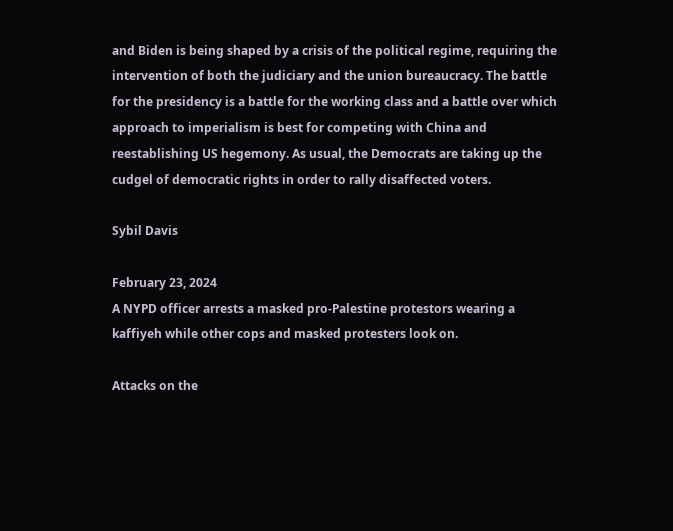and Biden is being shaped by a crisis of the political regime, requiring the intervention of both the judiciary and the union bureaucracy. The battle for the presidency is a battle for the working class and a battle over which approach to imperialism is best for competing with China and reestablishing US hegemony. As usual, the Democrats are taking up the cudgel of democratic rights in order to rally disaffected voters.

Sybil Davis

February 23, 2024
A NYPD officer arrests a masked pro-Palestine protestors wearing a kaffiyeh while other cops and masked protesters look on.

Attacks on the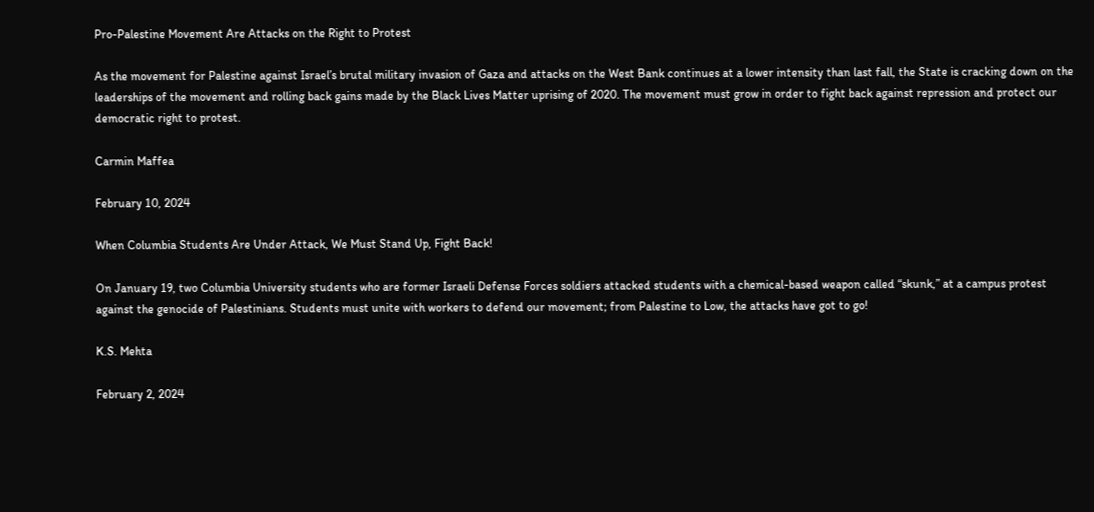Pro-Palestine Movement Are Attacks on the Right to Protest

As the movement for Palestine against Israel’s brutal military invasion of Gaza and attacks on the West Bank continues at a lower intensity than last fall, the State is cracking down on the leaderships of the movement and rolling back gains made by the Black Lives Matter uprising of 2020. The movement must grow in order to fight back against repression and protect our democratic right to protest.

Carmin Maffea

February 10, 2024

When Columbia Students Are Under Attack, We Must Stand Up, Fight Back!

On January 19, two Columbia University students who are former Israeli Defense Forces soldiers attacked students with a chemical-based weapon called “skunk,” at a campus protest against the genocide of Palestinians. Students must unite with workers to defend our movement; from Palestine to Low, the attacks have got to go!

K.S. Mehta

February 2, 2024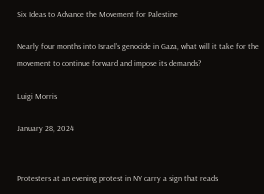Six Ideas to Advance the Movement for Palestine

Nearly four months into Israel’s genocide in Gaza, what will it take for the movement to continue forward and impose its demands?

Luigi Morris

January 28, 2024


Protesters at an evening protest in NY carry a sign that reads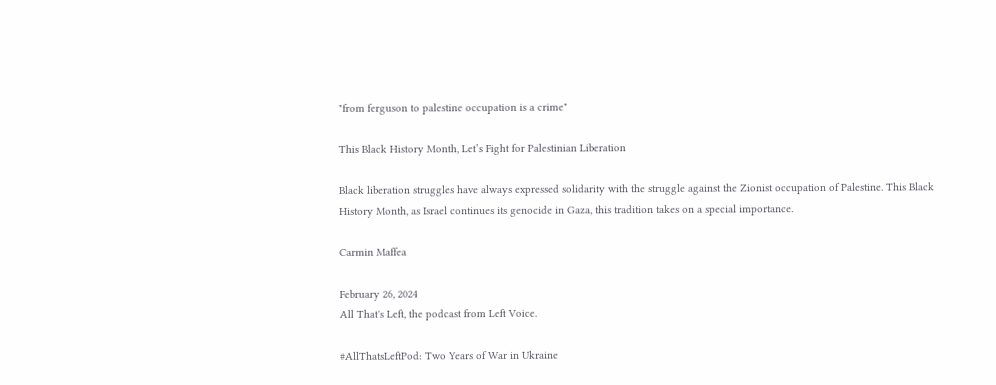"from ferguson to palestine occupation is a crime"

This Black History Month, Let’s Fight for Palestinian Liberation

Black liberation struggles have always expressed solidarity with the struggle against the Zionist occupation of Palestine. This Black History Month, as Israel continues its genocide in Gaza, this tradition takes on a special importance.

Carmin Maffea

February 26, 2024
All That's Left, the podcast from Left Voice.

#AllThatsLeftPod: Two Years of War in Ukraine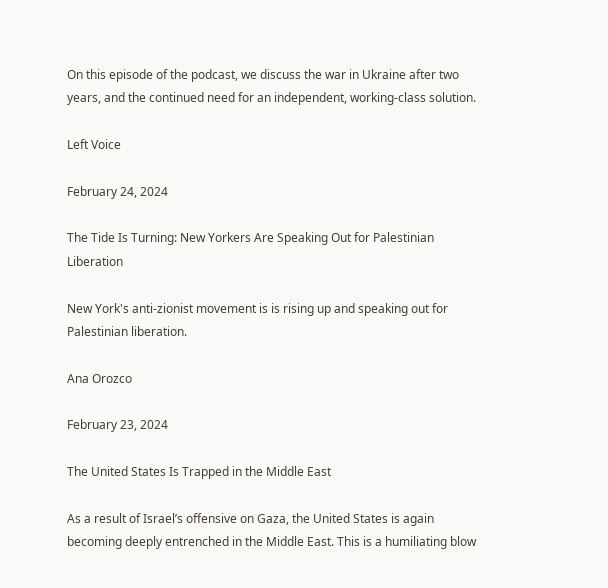On this episode of the podcast, we discuss the war in Ukraine after two years, and the continued need for an independent, working-class solution.

Left Voice

February 24, 2024

The Tide Is Turning: New Yorkers Are Speaking Out for Palestinian Liberation

New York's anti-zionist movement is is rising up and speaking out for Palestinian liberation.

Ana Orozco

February 23, 2024

The United States Is Trapped in the Middle East

As a result of Israel’s offensive on Gaza, the United States is again becoming deeply entrenched in the Middle East. This is a humiliating blow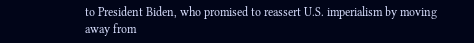to President Biden, who promised to reassert U.S. imperialism by moving away from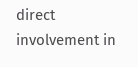direct involvement in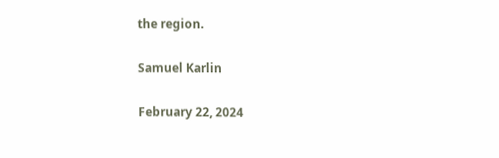the region.

Samuel Karlin

February 22, 2024